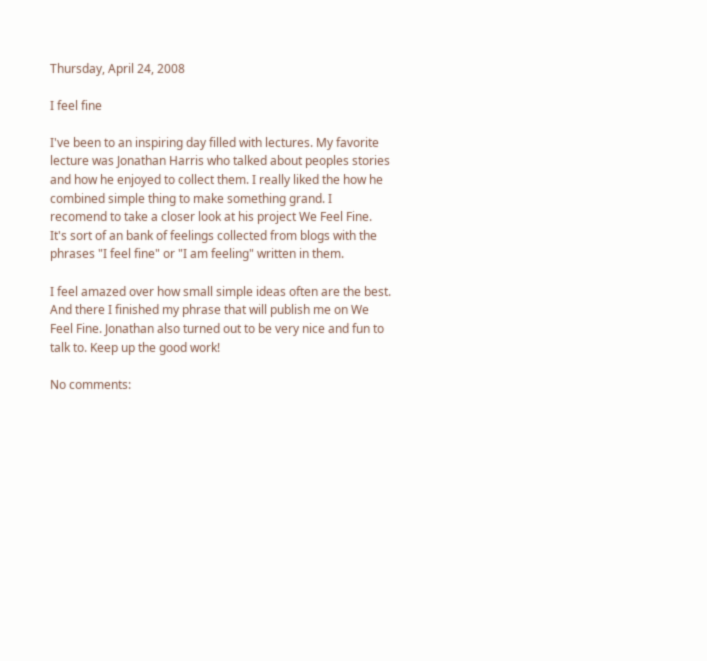Thursday, April 24, 2008

I feel fine

I've been to an inspiring day filled with lectures. My favorite lecture was Jonathan Harris who talked about peoples stories and how he enjoyed to collect them. I really liked the how he combined simple thing to make something grand. I recomend to take a closer look at his project We Feel Fine. It's sort of an bank of feelings collected from blogs with the phrases "I feel fine" or "I am feeling" written in them.

I feel amazed over how small simple ideas often are the best. And there I finished my phrase that will publish me on We Feel Fine. Jonathan also turned out to be very nice and fun to talk to. Keep up the good work!

No comments: